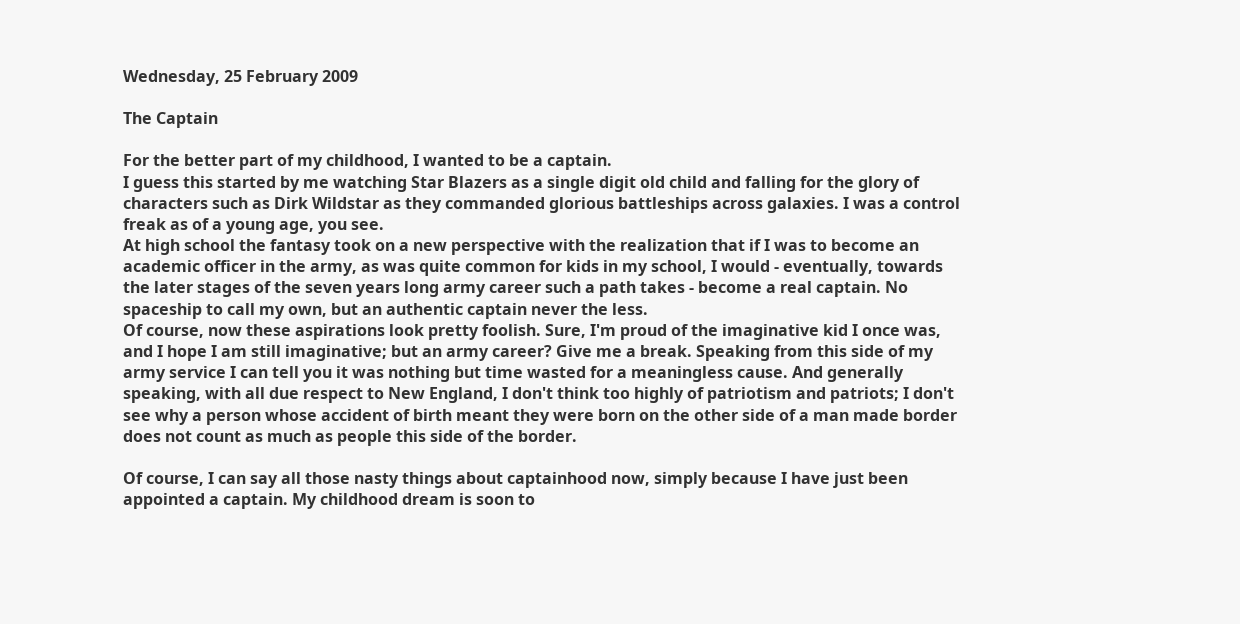Wednesday, 25 February 2009

The Captain

For the better part of my childhood, I wanted to be a captain.
I guess this started by me watching Star Blazers as a single digit old child and falling for the glory of characters such as Dirk Wildstar as they commanded glorious battleships across galaxies. I was a control freak as of a young age, you see.
At high school the fantasy took on a new perspective with the realization that if I was to become an academic officer in the army, as was quite common for kids in my school, I would - eventually, towards the later stages of the seven years long army career such a path takes - become a real captain. No spaceship to call my own, but an authentic captain never the less.
Of course, now these aspirations look pretty foolish. Sure, I'm proud of the imaginative kid I once was, and I hope I am still imaginative; but an army career? Give me a break. Speaking from this side of my army service I can tell you it was nothing but time wasted for a meaningless cause. And generally speaking, with all due respect to New England, I don't think too highly of patriotism and patriots; I don't see why a person whose accident of birth meant they were born on the other side of a man made border does not count as much as people this side of the border.

Of course, I can say all those nasty things about captainhood now, simply because I have just been appointed a captain. My childhood dream is soon to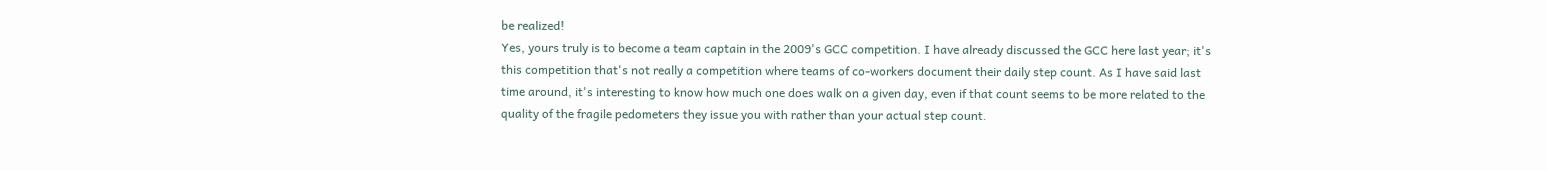be realized!
Yes, yours truly is to become a team captain in the 2009's GCC competition. I have already discussed the GCC here last year; it's this competition that's not really a competition where teams of co-workers document their daily step count. As I have said last time around, it's interesting to know how much one does walk on a given day, even if that count seems to be more related to the quality of the fragile pedometers they issue you with rather than your actual step count.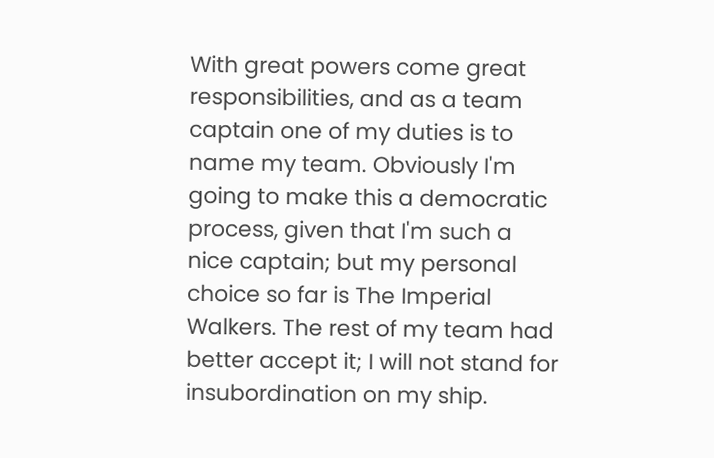With great powers come great responsibilities, and as a team captain one of my duties is to name my team. Obviously I'm going to make this a democratic process, given that I'm such a nice captain; but my personal choice so far is The Imperial Walkers. The rest of my team had better accept it; I will not stand for insubordination on my ship.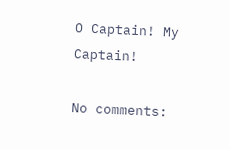O Captain! My Captain!

No comments: